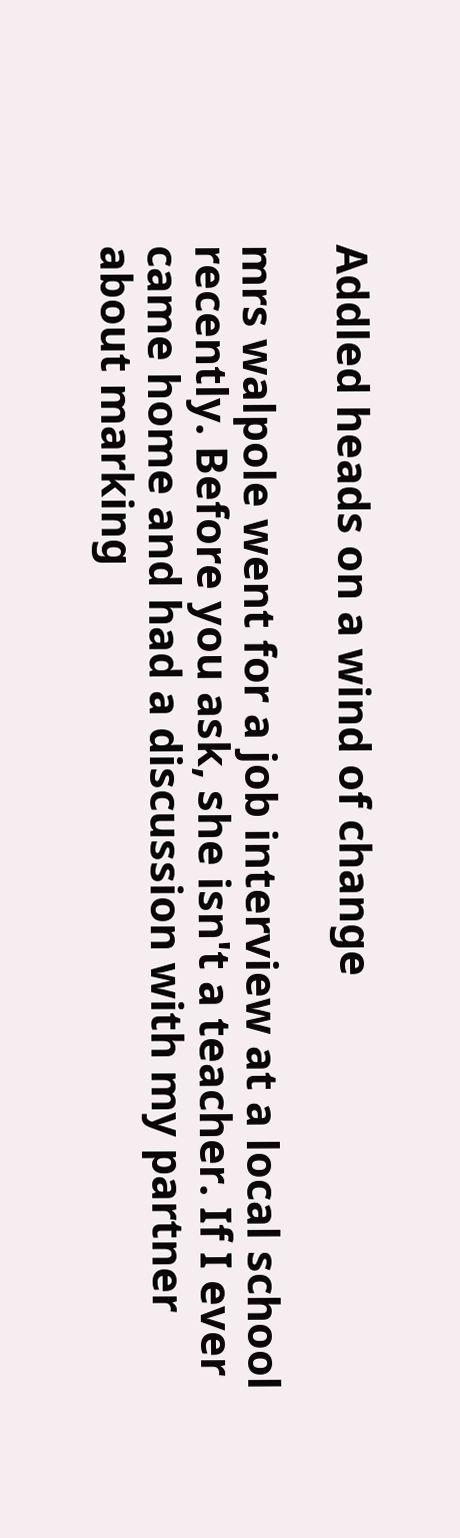Addled heads on a wind of change

mrs walpole went for a job interview at a local school recently. Before you ask, she isn't a teacher. If I ever came home and had a discussion with my partner about marking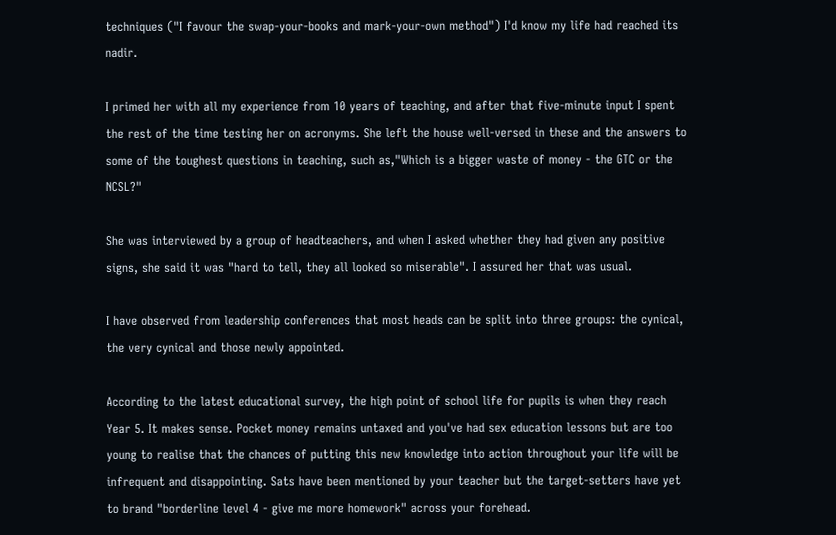techniques ("I favour the swap-your-books and mark-your-own method") I'd know my life had reached its nadir.

I primed her with all my experience from 10 years of teaching, and after that five-minute input I spent the rest of the time testing her on acronyms. She left the house well-versed in these and the answers to some of the toughest questions in teaching, such as,"Which is a bigger waste of money - the GTC or the NCSL?"

She was interviewed by a group of headteachers, and when I asked whether they had given any positive signs, she said it was "hard to tell, they all looked so miserable". I assured her that was usual.

I have observed from leadership conferences that most heads can be split into three groups: the cynical, the very cynical and those newly appointed.

According to the latest educational survey, the high point of school life for pupils is when they reach Year 5. It makes sense. Pocket money remains untaxed and you've had sex education lessons but are too young to realise that the chances of putting this new knowledge into action throughout your life will be infrequent and disappointing. Sats have been mentioned by your teacher but the target-setters have yet to brand "borderline level 4 - give me more homework" across your forehead.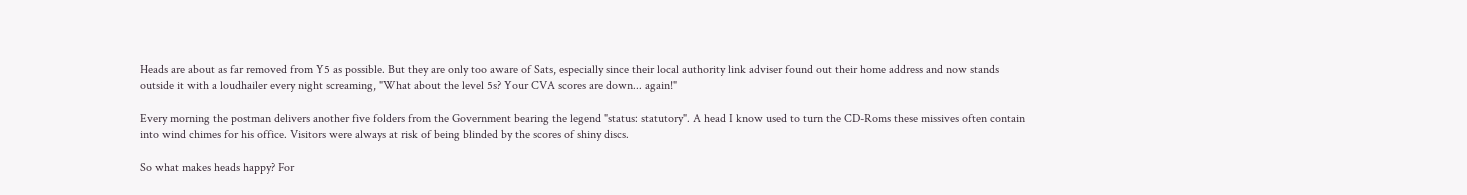Heads are about as far removed from Y5 as possible. But they are only too aware of Sats, especially since their local authority link adviser found out their home address and now stands outside it with a loudhailer every night screaming, "What about the level 5s? Your CVA scores are down... again!"

Every morning the postman delivers another five folders from the Government bearing the legend "status: statutory". A head I know used to turn the CD-Roms these missives often contain into wind chimes for his office. Visitors were always at risk of being blinded by the scores of shiny discs.

So what makes heads happy? For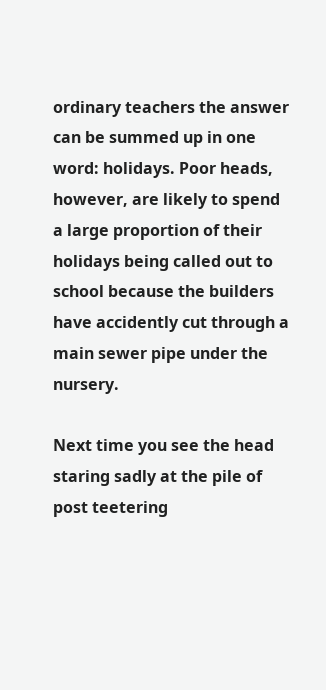ordinary teachers the answer can be summed up in one word: holidays. Poor heads, however, are likely to spend a large proportion of their holidays being called out to school because the builders have accidently cut through a main sewer pipe under the nursery.

Next time you see the head staring sadly at the pile of post teetering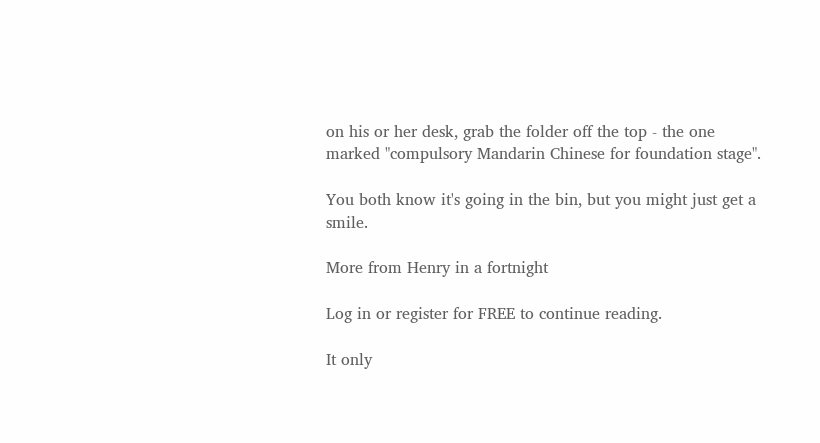on his or her desk, grab the folder off the top - the one marked "compulsory Mandarin Chinese for foundation stage".

You both know it's going in the bin, but you might just get a smile.

More from Henry in a fortnight

Log in or register for FREE to continue reading.

It only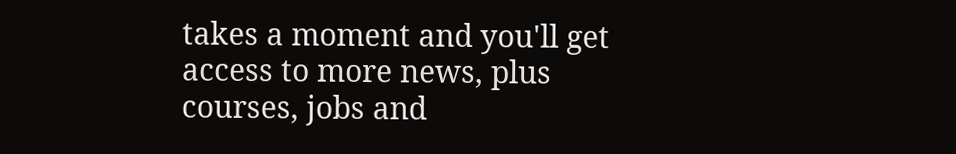takes a moment and you'll get access to more news, plus courses, jobs and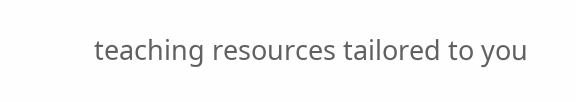teaching resources tailored to you